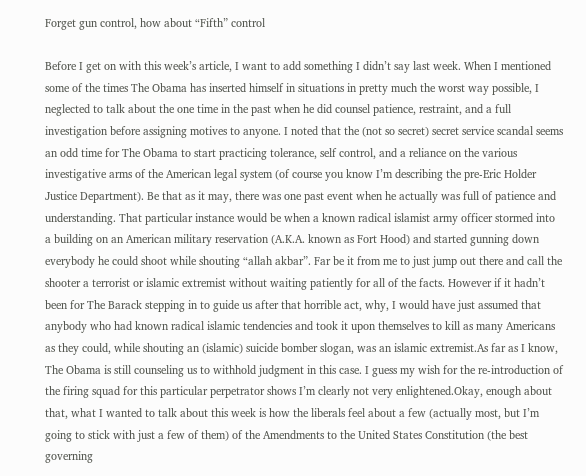Forget gun control, how about “Fifth” control

Before I get on with this week’s article, I want to add something I didn’t say last week. When I mentioned some of the times The Obama has inserted himself in situations in pretty much the worst way possible, I neglected to talk about the one time in the past when he did counsel patience, restraint, and a full investigation before assigning motives to anyone. I noted that the (not so secret) secret service scandal seems an odd time for The Obama to start practicing tolerance, self control, and a reliance on the various investigative arms of the American legal system (of course you know I’m describing the pre-Eric Holder Justice Department). Be that as it may, there was one past event when he actually was full of patience and understanding. That particular instance would be when a known radical islamist army officer stormed into a building on an American military reservation (A.K.A. known as Fort Hood) and started gunning down everybody he could shoot while shouting “allah akbar”. Far be it from me to just jump out there and call the shooter a terrorist or islamic extremist without waiting patiently for all of the facts. However if it hadn’t been for The Barack stepping in to guide us after that horrible act, why, I would have just assumed that anybody who had known radical islamic tendencies and took it upon themselves to kill as many Americans as they could, while shouting an (islamic) suicide bomber slogan, was an islamic extremist.As far as I know, The Obama is still counseling us to withhold judgment in this case. I guess my wish for the re-introduction of the firing squad for this particular perpetrator shows I’m clearly not very enlightened.Okay, enough about that, what I wanted to talk about this week is how the liberals feel about a few (actually most, but I’m going to stick with just a few of them) of the Amendments to the United States Constitution (the best governing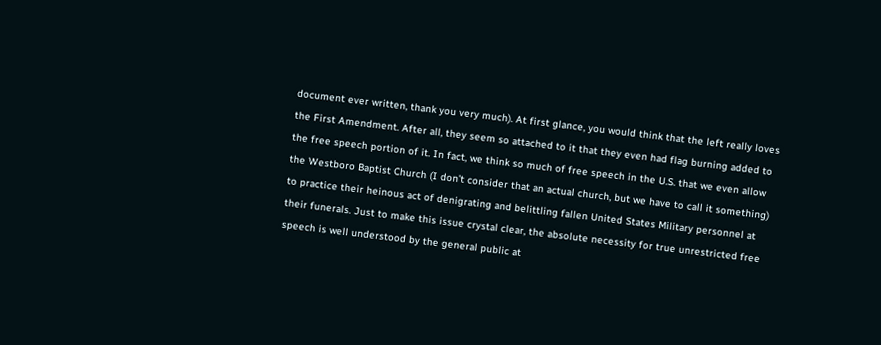document ever written, thank you very much). At first glance, you would think that the left really loves the First Amendment. After all, they seem so attached to it that they even had flag burning added to the free speech portion of it. In fact, we think so much of free speech in the U.S. that we even allow the Westboro Baptist Church (I don’t consider that an actual church, but we have to call it something) to practice their heinous act of denigrating and belittling fallen United States Military personnel at their funerals. Just to make this issue crystal clear, the absolute necessity for true unrestricted free speech is well understood by the general public at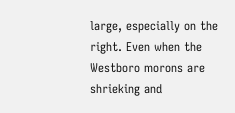large, especially on the right. Even when the Westboro morons are shrieking and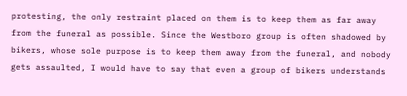protesting, the only restraint placed on them is to keep them as far away from the funeral as possible. Since the Westboro group is often shadowed by bikers, whose sole purpose is to keep them away from the funeral, and nobody gets assaulted, I would have to say that even a group of bikers understands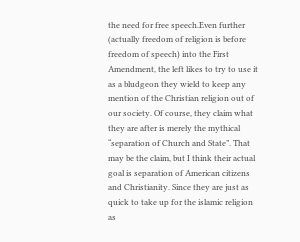the need for free speech.Even further (actually freedom of religion is before freedom of speech) into the First Amendment, the left likes to try to use it as a bludgeon they wield to keep any mention of the Christian religion out of our society. Of course, they claim what they are after is merely the mythical “separation of Church and State”. That may be the claim, but I think their actual goal is separation of American citizens and Christianity. Since they are just as quick to take up for the islamic religion as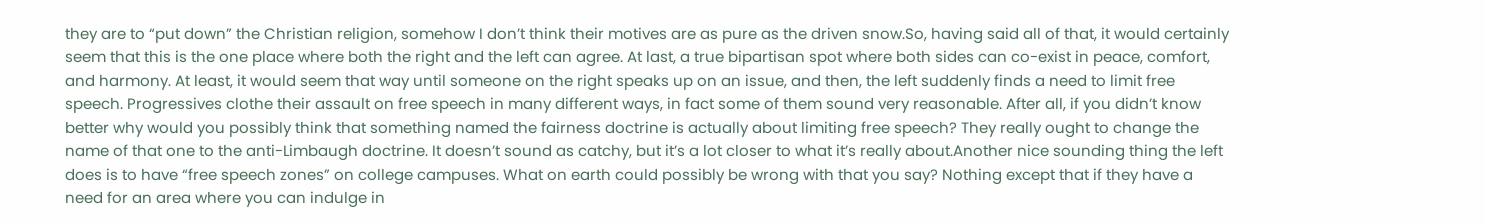they are to “put down” the Christian religion, somehow I don’t think their motives are as pure as the driven snow.So, having said all of that, it would certainly seem that this is the one place where both the right and the left can agree. At last, a true bipartisan spot where both sides can co-exist in peace, comfort, and harmony. At least, it would seem that way until someone on the right speaks up on an issue, and then, the left suddenly finds a need to limit free speech. Progressives clothe their assault on free speech in many different ways, in fact some of them sound very reasonable. After all, if you didn’t know better why would you possibly think that something named the fairness doctrine is actually about limiting free speech? They really ought to change the name of that one to the anti-Limbaugh doctrine. It doesn’t sound as catchy, but it’s a lot closer to what it’s really about.Another nice sounding thing the left does is to have “free speech zones” on college campuses. What on earth could possibly be wrong with that you say? Nothing except that if they have a need for an area where you can indulge in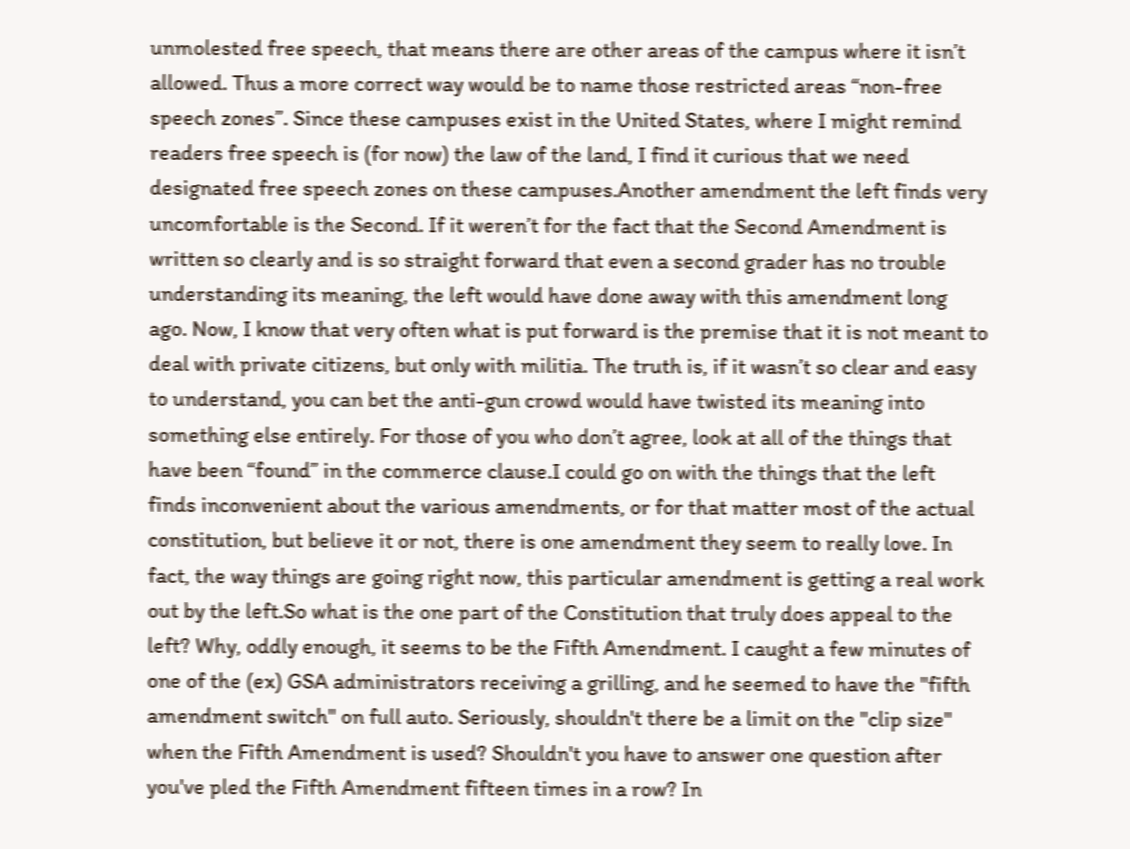unmolested free speech, that means there are other areas of the campus where it isn’t allowed. Thus a more correct way would be to name those restricted areas “non-free speech zones”. Since these campuses exist in the United States, where I might remind readers free speech is (for now) the law of the land, I find it curious that we need designated free speech zones on these campuses.Another amendment the left finds very uncomfortable is the Second. If it weren’t for the fact that the Second Amendment is written so clearly and is so straight forward that even a second grader has no trouble understanding its meaning, the left would have done away with this amendment long ago. Now, I know that very often what is put forward is the premise that it is not meant to deal with private citizens, but only with militia. The truth is, if it wasn’t so clear and easy to understand, you can bet the anti-gun crowd would have twisted its meaning into something else entirely. For those of you who don’t agree, look at all of the things that have been “found” in the commerce clause.I could go on with the things that the left finds inconvenient about the various amendments, or for that matter most of the actual constitution, but believe it or not, there is one amendment they seem to really love. In fact, the way things are going right now, this particular amendment is getting a real work out by the left.So what is the one part of the Constitution that truly does appeal to the left? Why, oddly enough, it seems to be the Fifth Amendment. I caught a few minutes of one of the (ex) GSA administrators receiving a grilling, and he seemed to have the "fifth amendment switch" on full auto. Seriously, shouldn't there be a limit on the "clip size" when the Fifth Amendment is used? Shouldn't you have to answer one question after you've pled the Fifth Amendment fifteen times in a row? In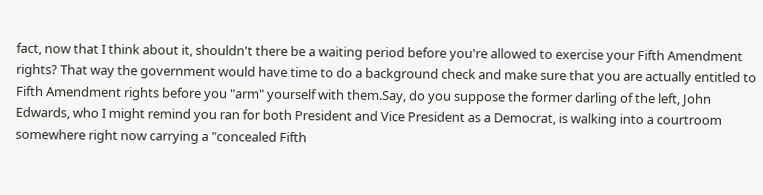fact, now that I think about it, shouldn't there be a waiting period before you're allowed to exercise your Fifth Amendment rights? That way the government would have time to do a background check and make sure that you are actually entitled to Fifth Amendment rights before you "arm" yourself with them.Say, do you suppose the former darling of the left, John Edwards, who I might remind you ran for both President and Vice President as a Democrat, is walking into a courtroom somewhere right now carrying a "concealed Fifth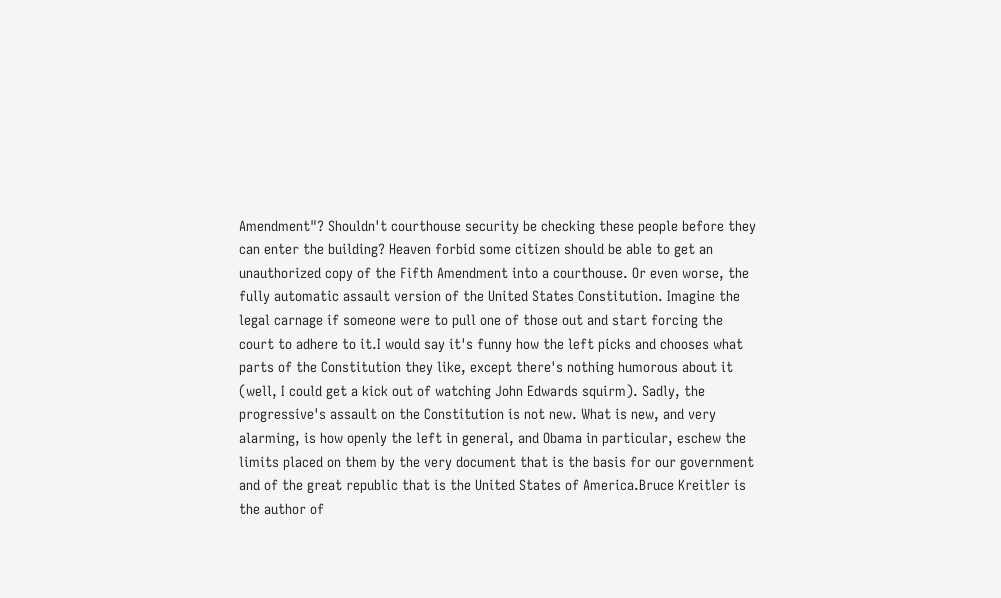Amendment"? Shouldn't courthouse security be checking these people before they can enter the building? Heaven forbid some citizen should be able to get an unauthorized copy of the Fifth Amendment into a courthouse. Or even worse, the fully automatic assault version of the United States Constitution. Imagine the legal carnage if someone were to pull one of those out and start forcing the court to adhere to it.I would say it's funny how the left picks and chooses what parts of the Constitution they like, except there's nothing humorous about it (well, I could get a kick out of watching John Edwards squirm). Sadly, the progressive's assault on the Constitution is not new. What is new, and very alarming, is how openly the left in general, and Obama in particular, eschew the limits placed on them by the very document that is the basis for our government and of the great republic that is the United States of America.Bruce Kreitler is the author of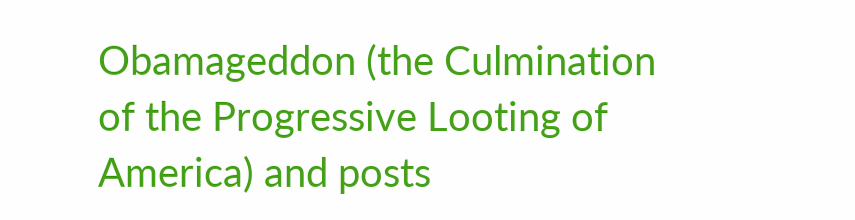Obamageddon (the Culmination of the Progressive Looting of America) and posts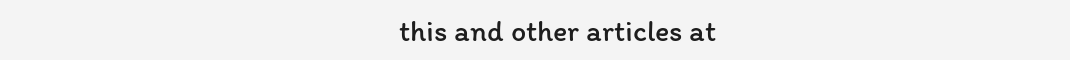this and other articles at